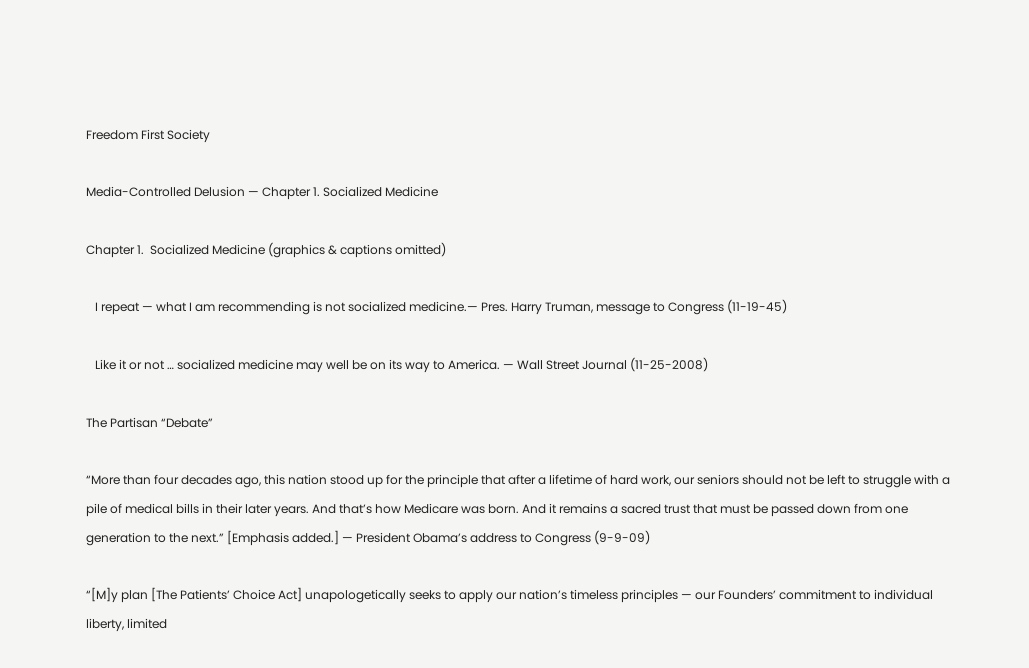Freedom First Society

Media-Controlled Delusion — Chapter 1. Socialized Medicine

Chapter 1.  Socialized Medicine (graphics & captions omitted)

   I repeat — what I am recommending is not socialized medicine.— Pres. Harry Truman, message to Congress (11-19-45)

   Like it or not … socialized medicine may well be on its way to America. — Wall Street Journal (11-25-2008)

The Partisan “Debate”

“More than four decades ago, this nation stood up for the principle that after a lifetime of hard work, our seniors should not be left to struggle with a pile of medical bills in their later years. And that’s how Medicare was born. And it remains a sacred trust that must be passed down from one generation to the next.” [Emphasis added.] — President Obama’s address to Congress (9-9-09)

“[M]y plan [The Patients’ Choice Act] unapologetically seeks to apply our nation’s timeless principles — our Founders’ commitment to individual liberty, limited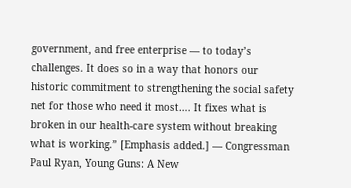government, and free enterprise — to today’s challenges. It does so in a way that honors our historic commitment to strengthening the social safety net for those who need it most…. It fixes what is broken in our health-care system without breaking what is working.” [Emphasis added.] — Congressman Paul Ryan, Young Guns: A New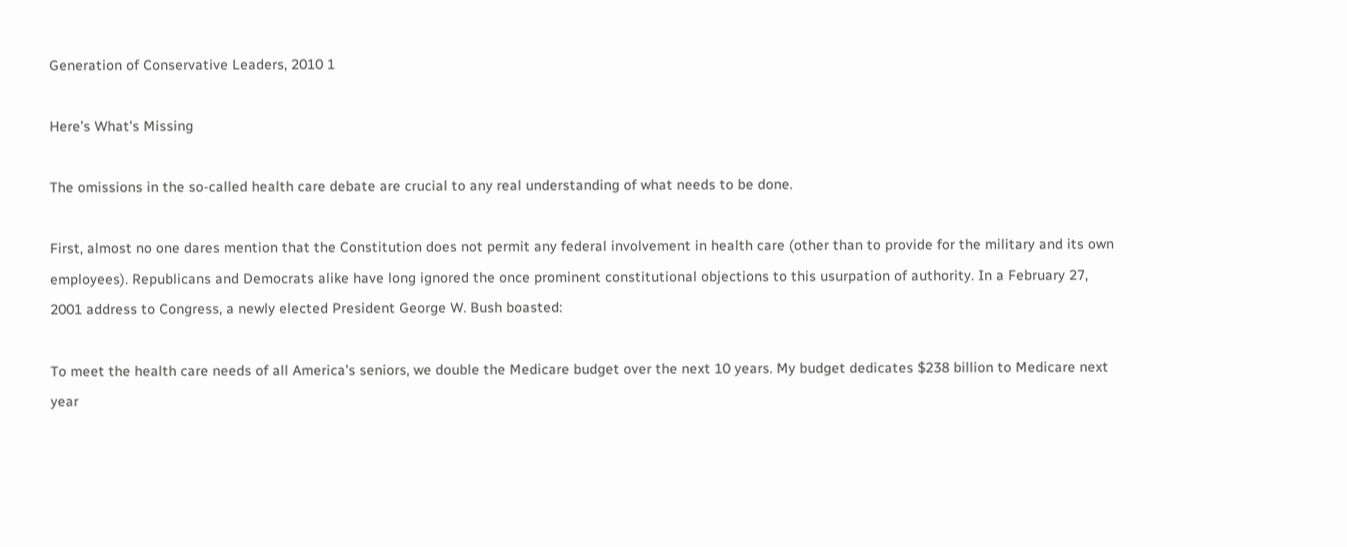Generation of Conservative Leaders, 2010 1

Here’s What’s Missing

The omissions in the so-called health care debate are crucial to any real understanding of what needs to be done.

First, almost no one dares mention that the Constitution does not permit any federal involvement in health care (other than to provide for the military and its own employees). Republicans and Democrats alike have long ignored the once prominent constitutional objections to this usurpation of authority. In a February 27, 2001 address to Congress, a newly elected President George W. Bush boasted:

To meet the health care needs of all America’s seniors, we double the Medicare budget over the next 10 years. My budget dedicates $238 billion to Medicare next year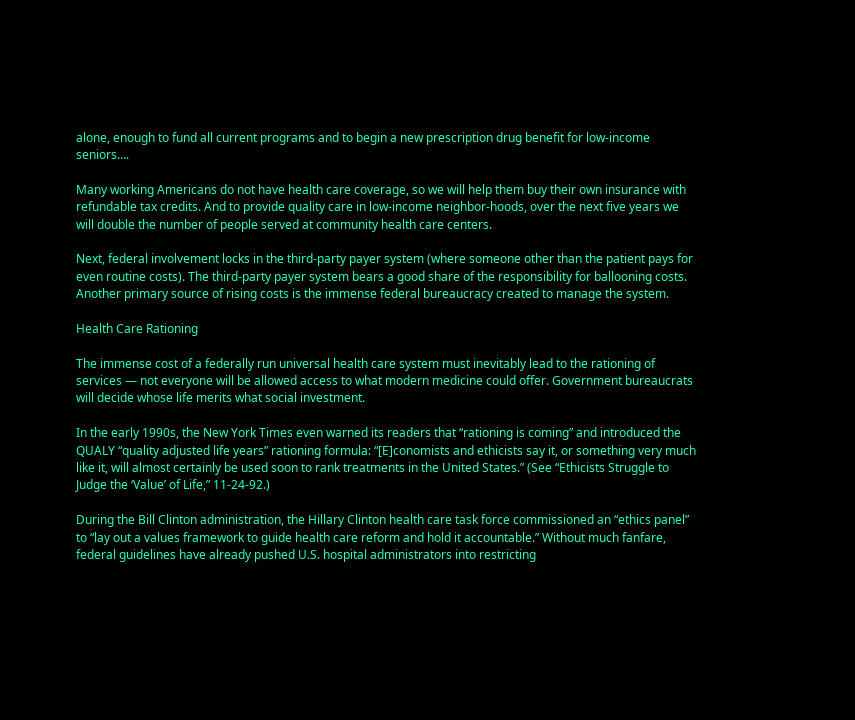alone, enough to fund all current programs and to begin a new prescription drug benefit for low-income seniors….

Many working Americans do not have health care coverage, so we will help them buy their own insurance with refundable tax credits. And to provide quality care in low-income neighbor-hoods, over the next five years we will double the number of people served at community health care centers.

Next, federal involvement locks in the third-party payer system (where someone other than the patient pays for even routine costs). The third-party payer system bears a good share of the responsibility for ballooning costs. Another primary source of rising costs is the immense federal bureaucracy created to manage the system.

Health Care Rationing

The immense cost of a federally run universal health care system must inevitably lead to the rationing of services — not everyone will be allowed access to what modern medicine could offer. Government bureaucrats will decide whose life merits what social investment.

In the early 1990s, the New York Times even warned its readers that “rationing is coming” and introduced the QUALY “quality adjusted life years” rationing formula: “[E]conomists and ethicists say it, or something very much like it, will almost certainly be used soon to rank treatments in the United States.” (See “Ethicists Struggle to Judge the ‘Value’ of Life,” 11-24-92.)

During the Bill Clinton administration, the Hillary Clinton health care task force commissioned an “ethics panel” to “lay out a values framework to guide health care reform and hold it accountable.” Without much fanfare, federal guidelines have already pushed U.S. hospital administrators into restricting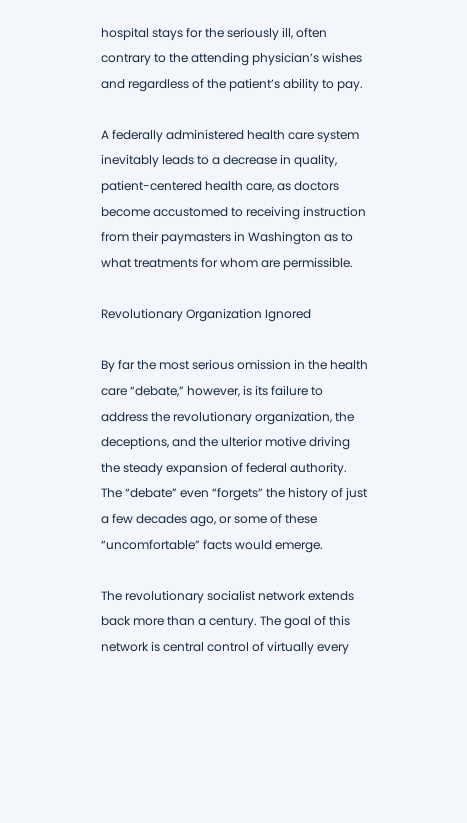hospital stays for the seriously ill, often contrary to the attending physician’s wishes and regardless of the patient’s ability to pay.

A federally administered health care system inevitably leads to a decrease in quality, patient-centered health care, as doctors become accustomed to receiving instruction from their paymasters in Washington as to what treatments for whom are permissible.

Revolutionary Organization Ignored

By far the most serious omission in the health care “debate,” however, is its failure to address the revolutionary organization, the deceptions, and the ulterior motive driving the steady expansion of federal authority. The “debate” even “forgets” the history of just a few decades ago, or some of these “uncomfortable” facts would emerge.

The revolutionary socialist network extends back more than a century. The goal of this network is central control of virtually every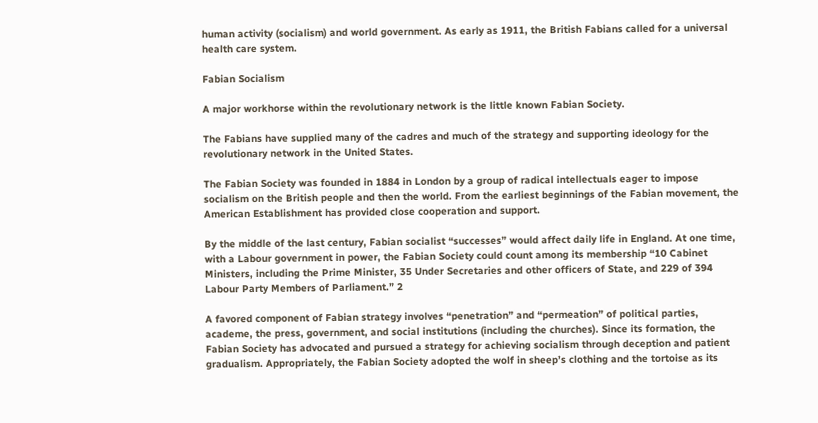human activity (socialism) and world government. As early as 1911, the British Fabians called for a universal health care system.

Fabian Socialism

A major workhorse within the revolutionary network is the little known Fabian Society.

The Fabians have supplied many of the cadres and much of the strategy and supporting ideology for the revolutionary network in the United States.

The Fabian Society was founded in 1884 in London by a group of radical intellectuals eager to impose socialism on the British people and then the world. From the earliest beginnings of the Fabian movement, the American Establishment has provided close cooperation and support.

By the middle of the last century, Fabian socialist “successes” would affect daily life in England. At one time, with a Labour government in power, the Fabian Society could count among its membership “10 Cabinet Ministers, including the Prime Minister, 35 Under Secretaries and other officers of State, and 229 of 394 Labour Party Members of Parliament.” 2

A favored component of Fabian strategy involves “penetration” and “permeation” of political parties, academe, the press, government, and social institutions (including the churches). Since its formation, the Fabian Society has advocated and pursued a strategy for achieving socialism through deception and patient gradualism. Appropriately, the Fabian Society adopted the wolf in sheep’s clothing and the tortoise as its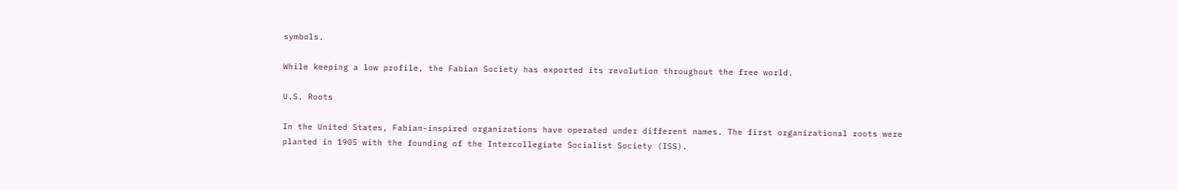symbols.

While keeping a low profile, the Fabian Society has exported its revolution throughout the free world.

U.S. Roots

In the United States, Fabian-inspired organizations have operated under different names. The first organizational roots were planted in 1905 with the founding of the Intercollegiate Socialist Society (ISS).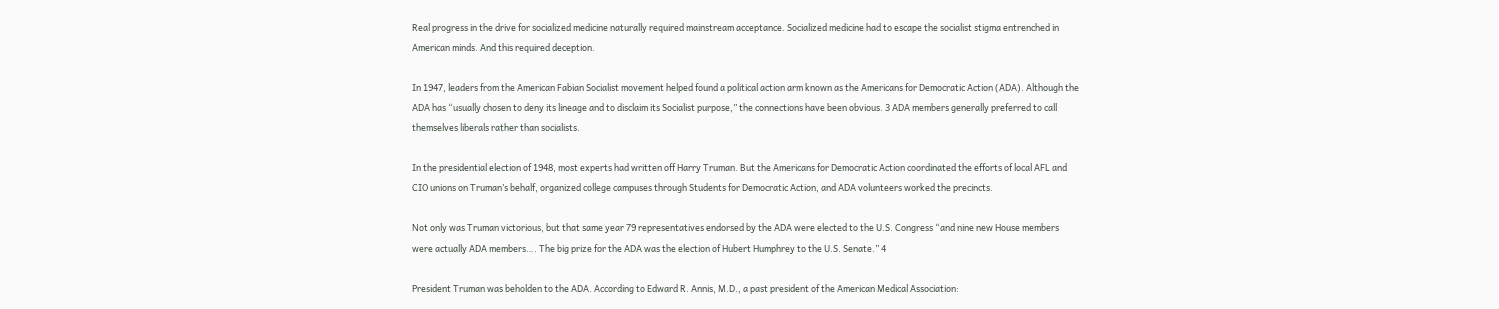Real progress in the drive for socialized medicine naturally required mainstream acceptance. Socialized medicine had to escape the socialist stigma entrenched in American minds. And this required deception.

In 1947, leaders from the American Fabian Socialist movement helped found a political action arm known as the Americans for Democratic Action (ADA). Although the ADA has “usually chosen to deny its lineage and to disclaim its Socialist purpose,” the connections have been obvious. 3 ADA members generally preferred to call themselves liberals rather than socialists.

In the presidential election of 1948, most experts had written off Harry Truman. But the Americans for Democratic Action coordinated the efforts of local AFL and CIO unions on Truman’s behalf, organized college campuses through Students for Democratic Action, and ADA volunteers worked the precincts.

Not only was Truman victorious, but that same year 79 representatives endorsed by the ADA were elected to the U.S. Congress “and nine new House members were actually ADA members…. The big prize for the ADA was the election of Hubert Humphrey to the U.S. Senate.” 4

President Truman was beholden to the ADA. According to Edward R. Annis, M.D., a past president of the American Medical Association: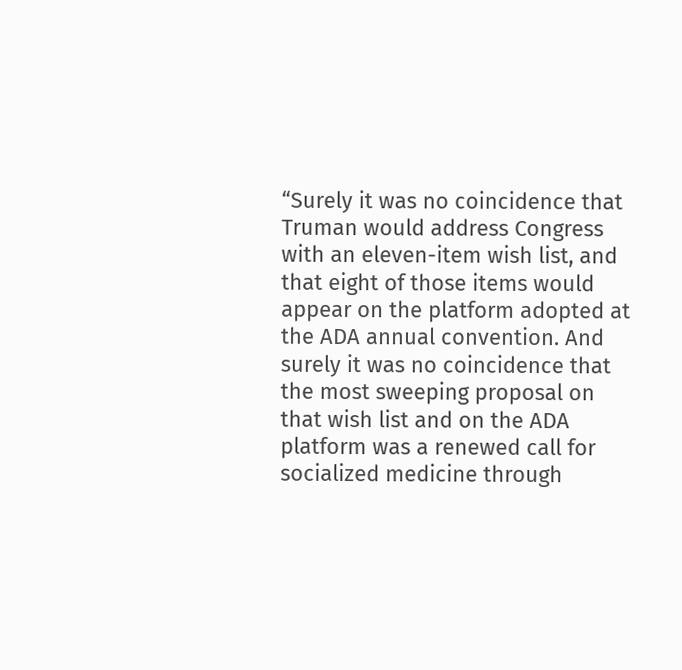“Surely it was no coincidence that Truman would address Congress with an eleven-item wish list, and that eight of those items would appear on the platform adopted at the ADA annual convention. And surely it was no coincidence that the most sweeping proposal on that wish list and on the ADA platform was a renewed call for socialized medicine through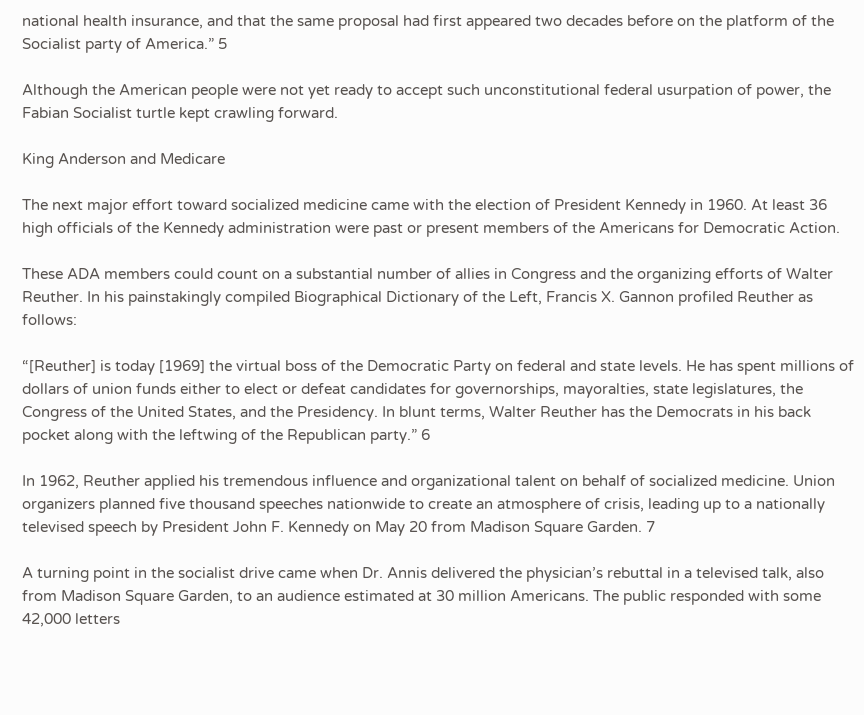national health insurance, and that the same proposal had first appeared two decades before on the platform of the Socialist party of America.” 5

Although the American people were not yet ready to accept such unconstitutional federal usurpation of power, the Fabian Socialist turtle kept crawling forward.

King Anderson and Medicare

The next major effort toward socialized medicine came with the election of President Kennedy in 1960. At least 36 high officials of the Kennedy administration were past or present members of the Americans for Democratic Action.

These ADA members could count on a substantial number of allies in Congress and the organizing efforts of Walter Reuther. In his painstakingly compiled Biographical Dictionary of the Left, Francis X. Gannon profiled Reuther as follows:

“[Reuther] is today [1969] the virtual boss of the Democratic Party on federal and state levels. He has spent millions of dollars of union funds either to elect or defeat candidates for governorships, mayoralties, state legislatures, the Congress of the United States, and the Presidency. In blunt terms, Walter Reuther has the Democrats in his back pocket along with the leftwing of the Republican party.” 6

In 1962, Reuther applied his tremendous influence and organizational talent on behalf of socialized medicine. Union organizers planned five thousand speeches nationwide to create an atmosphere of crisis, leading up to a nationally televised speech by President John F. Kennedy on May 20 from Madison Square Garden. 7

A turning point in the socialist drive came when Dr. Annis delivered the physician’s rebuttal in a televised talk, also from Madison Square Garden, to an audience estimated at 30 million Americans. The public responded with some 42,000 letters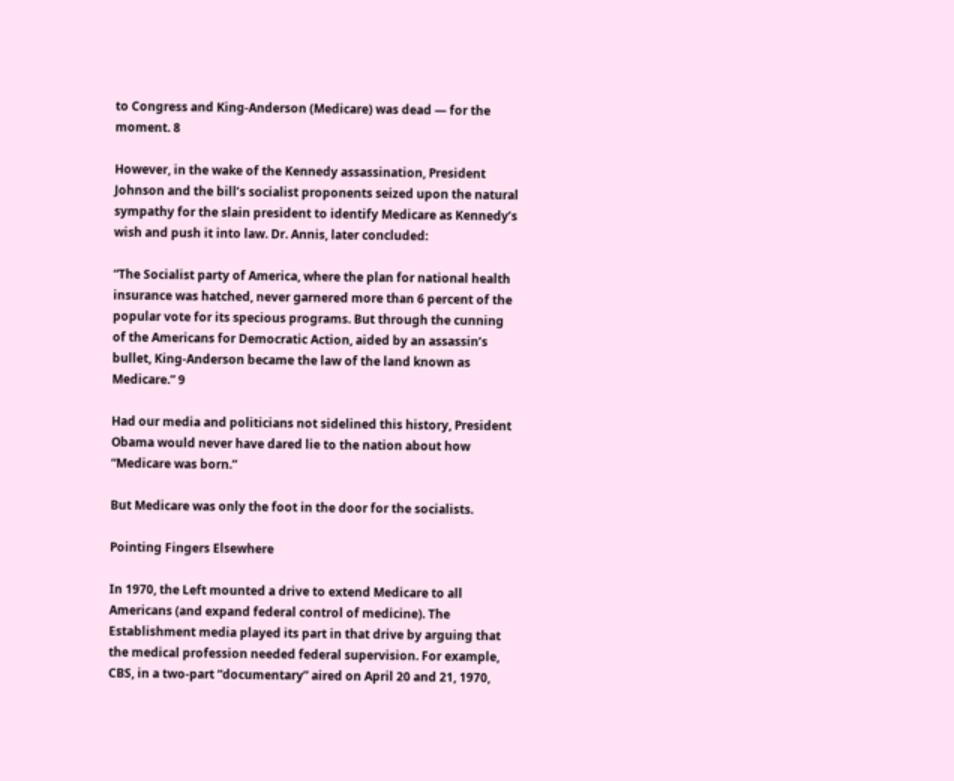to Congress and King-Anderson (Medicare) was dead — for the moment. 8

However, in the wake of the Kennedy assassination, President Johnson and the bill’s socialist proponents seized upon the natural sympathy for the slain president to identify Medicare as Kennedy’s wish and push it into law. Dr. Annis, later concluded:

“The Socialist party of America, where the plan for national health insurance was hatched, never garnered more than 6 percent of the popular vote for its specious programs. But through the cunning of the Americans for Democratic Action, aided by an assassin’s bullet, King-Anderson became the law of the land known as Medicare.” 9

Had our media and politicians not sidelined this history, President Obama would never have dared lie to the nation about how “Medicare was born.”

But Medicare was only the foot in the door for the socialists.

Pointing Fingers Elsewhere

In 1970, the Left mounted a drive to extend Medicare to all Americans (and expand federal control of medicine). The Establishment media played its part in that drive by arguing that the medical profession needed federal supervision. For example, CBS, in a two-part “documentary” aired on April 20 and 21, 1970,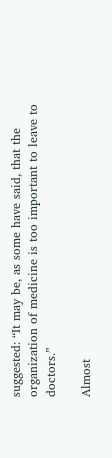suggested: “It may be, as some have said, that the organization of medicine is too important to leave to doctors.”

Almost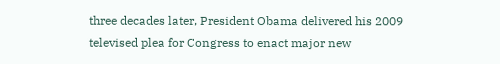three decades later, President Obama delivered his 2009 televised plea for Congress to enact major new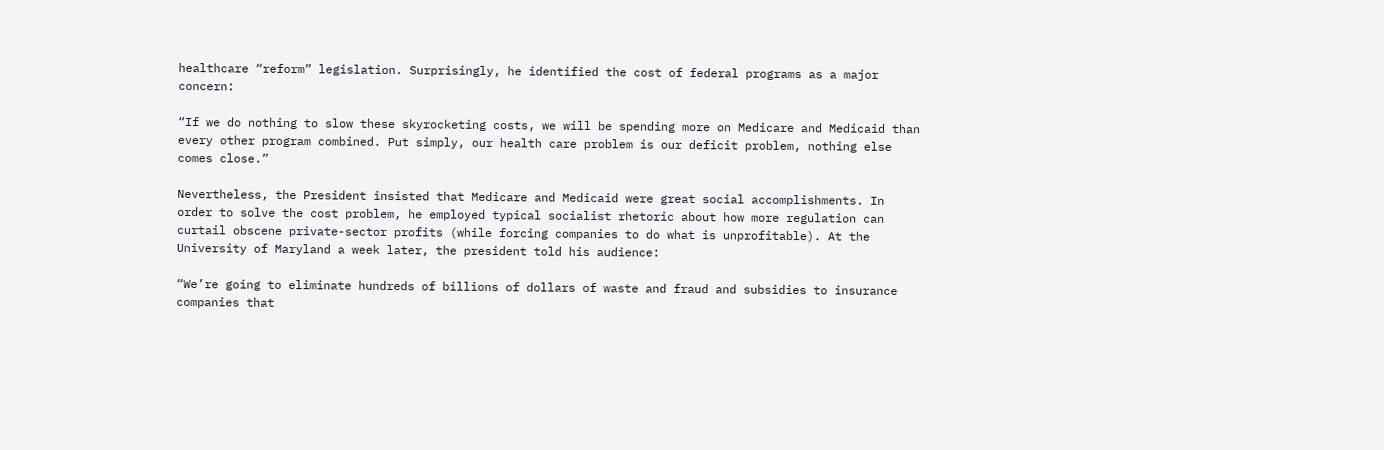healthcare “reform” legislation. Surprisingly, he identified the cost of federal programs as a major concern:

“If we do nothing to slow these skyrocketing costs, we will be spending more on Medicare and Medicaid than every other program combined. Put simply, our health care problem is our deficit problem, nothing else comes close.”

Nevertheless, the President insisted that Medicare and Medicaid were great social accomplishments. In order to solve the cost problem, he employed typical socialist rhetoric about how more regulation can curtail obscene private-sector profits (while forcing companies to do what is unprofitable). At the University of Maryland a week later, the president told his audience:

“We’re going to eliminate hundreds of billions of dollars of waste and fraud and subsidies to insurance companies that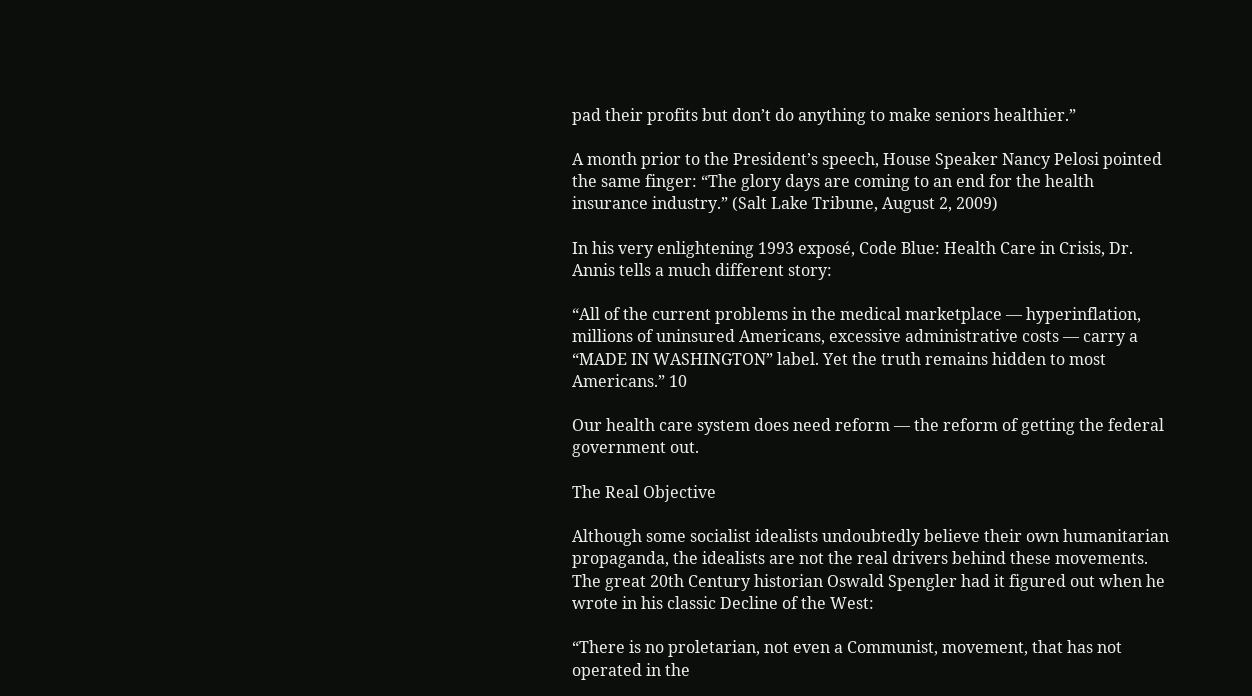pad their profits but don’t do anything to make seniors healthier.”

A month prior to the President’s speech, House Speaker Nancy Pelosi pointed the same finger: “The glory days are coming to an end for the health insurance industry.” (Salt Lake Tribune, August 2, 2009)

In his very enlightening 1993 exposé, Code Blue: Health Care in Crisis, Dr. Annis tells a much different story:

“All of the current problems in the medical marketplace — hyperinflation, millions of uninsured Americans, excessive administrative costs — carry a “MADE IN WASHINGTON” label. Yet the truth remains hidden to most Americans.” 10

Our health care system does need reform — the reform of getting the federal government out.

The Real Objective

Although some socialist idealists undoubtedly believe their own humanitarian propaganda, the idealists are not the real drivers behind these movements. The great 20th Century historian Oswald Spengler had it figured out when he wrote in his classic Decline of the West:

“There is no proletarian, not even a Communist, movement, that has not operated in the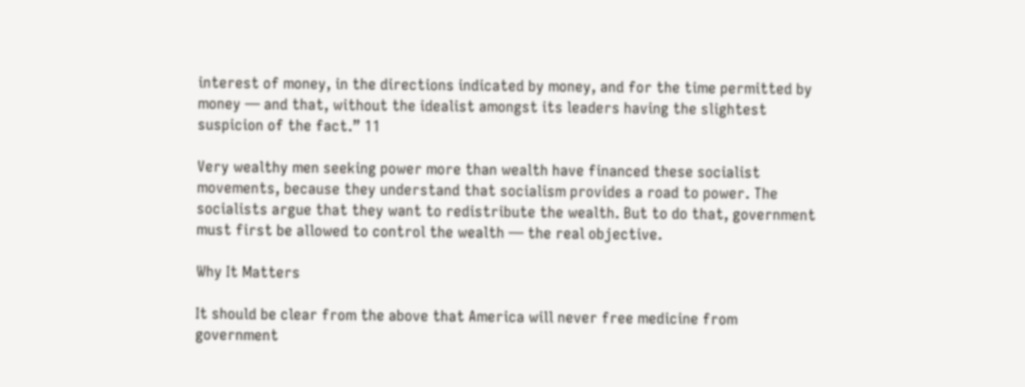interest of money, in the directions indicated by money, and for the time permitted by money — and that, without the idealist amongst its leaders having the slightest suspicion of the fact.” 11

Very wealthy men seeking power more than wealth have financed these socialist movements, because they understand that socialism provides a road to power. The socialists argue that they want to redistribute the wealth. But to do that, government must first be allowed to control the wealth — the real objective.

Why It Matters

It should be clear from the above that America will never free medicine from government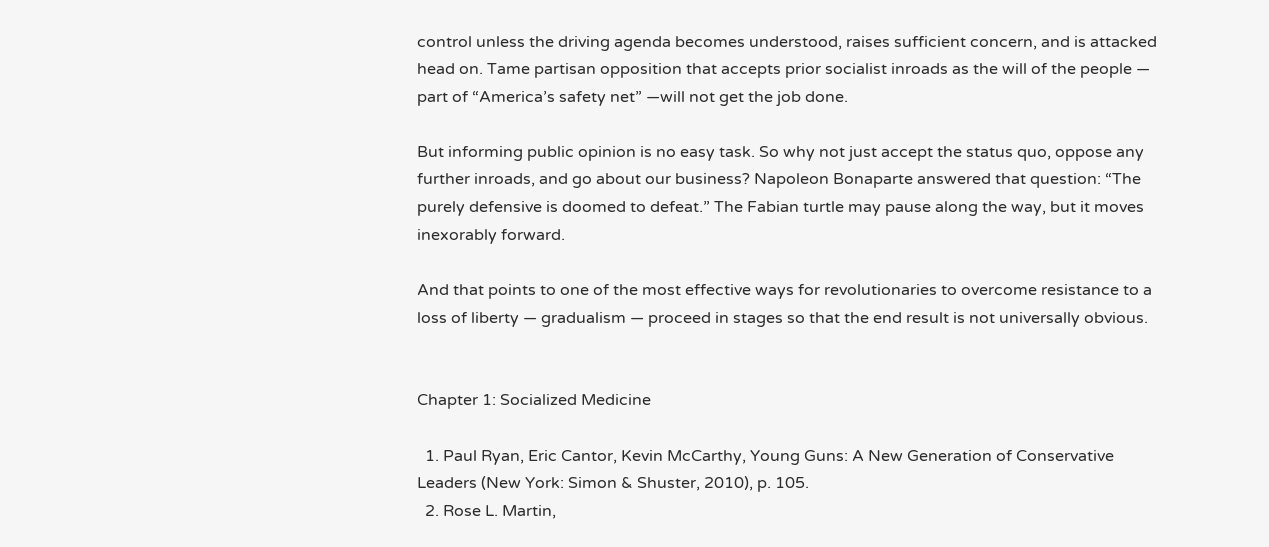control unless the driving agenda becomes understood, raises sufficient concern, and is attacked head on. Tame partisan opposition that accepts prior socialist inroads as the will of the people — part of “America’s safety net” —will not get the job done.

But informing public opinion is no easy task. So why not just accept the status quo, oppose any further inroads, and go about our business? Napoleon Bonaparte answered that question: “The purely defensive is doomed to defeat.” The Fabian turtle may pause along the way, but it moves inexorably forward.

And that points to one of the most effective ways for revolutionaries to overcome resistance to a loss of liberty — gradualism — proceed in stages so that the end result is not universally obvious.


Chapter 1: Socialized Medicine

  1. Paul Ryan, Eric Cantor, Kevin McCarthy, Young Guns: A New Generation of Conservative Leaders (New York: Simon & Shuster, 2010), p. 105.
  2. Rose L. Martin,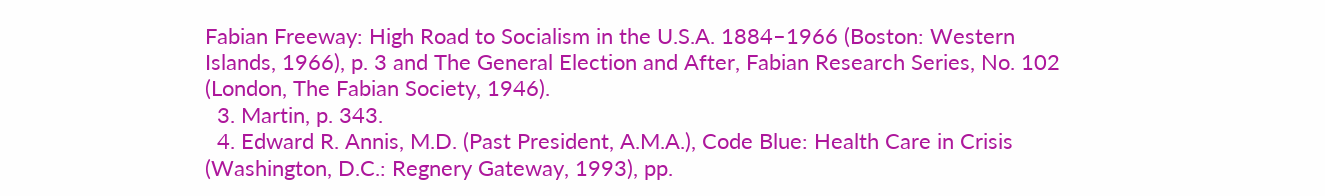Fabian Freeway: High Road to Socialism in the U.S.A. 1884–1966 (Boston: Western Islands, 1966), p. 3 and The General Election and After, Fabian Research Series, No. 102 (London, The Fabian Society, 1946).
  3. Martin, p. 343.
  4. Edward R. Annis, M.D. (Past President, A.M.A.), Code Blue: Health Care in Crisis (Washington, D.C.: Regnery Gateway, 1993), pp.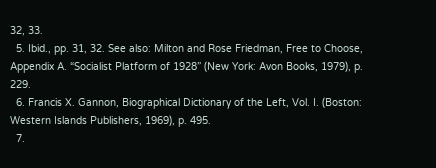32, 33.
  5. Ibid., pp. 31, 32. See also: Milton and Rose Friedman, Free to Choose, Appendix A. “Socialist Platform of 1928” (New York: Avon Books, 1979), p. 229.
  6. Francis X. Gannon, Biographical Dictionary of the Left, Vol. I. (Boston: Western Islands Publishers, 1969), p. 495.
  7.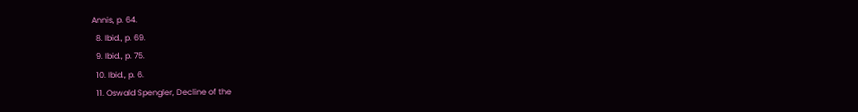Annis, p. 64.
  8. Ibid., p. 69.
  9. Ibid., p. 75.
  10. Ibid., p. 6.
  11. Oswald Spengler, Decline of the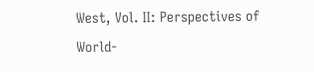West, Vol. II: Perspectives of World-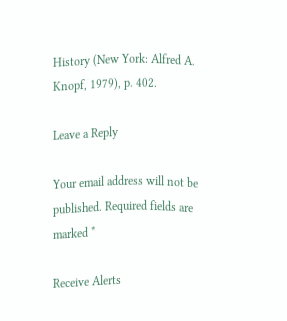History (New York: Alfred A. Knopf, 1979), p. 402.

Leave a Reply

Your email address will not be published. Required fields are marked *

Receive Alerts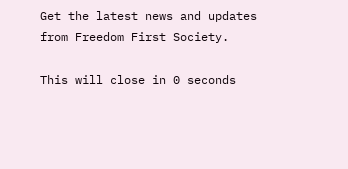Get the latest news and updates from Freedom First Society.

This will close in 0 seconds